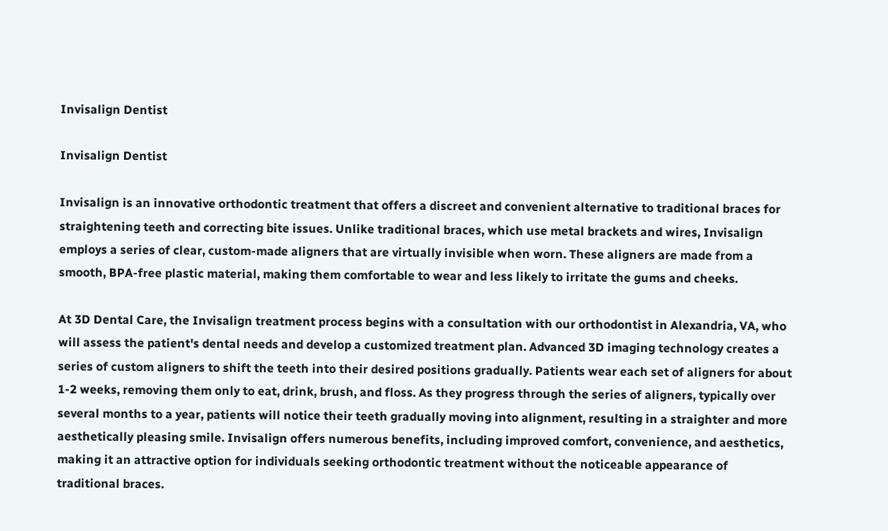Invisalign Dentist

Invisalign Dentist

Invisalign is an innovative orthodontic treatment that offers a discreet and convenient alternative to traditional braces for straightening teeth and correcting bite issues. Unlike traditional braces, which use metal brackets and wires, Invisalign employs a series of clear, custom-made aligners that are virtually invisible when worn. These aligners are made from a smooth, BPA-free plastic material, making them comfortable to wear and less likely to irritate the gums and cheeks.

At 3D Dental Care, the Invisalign treatment process begins with a consultation with our orthodontist in Alexandria, VA, who will assess the patient's dental needs and develop a customized treatment plan. Advanced 3D imaging technology creates a series of custom aligners to shift the teeth into their desired positions gradually. Patients wear each set of aligners for about 1-2 weeks, removing them only to eat, drink, brush, and floss. As they progress through the series of aligners, typically over several months to a year, patients will notice their teeth gradually moving into alignment, resulting in a straighter and more aesthetically pleasing smile. Invisalign offers numerous benefits, including improved comfort, convenience, and aesthetics, making it an attractive option for individuals seeking orthodontic treatment without the noticeable appearance of traditional braces.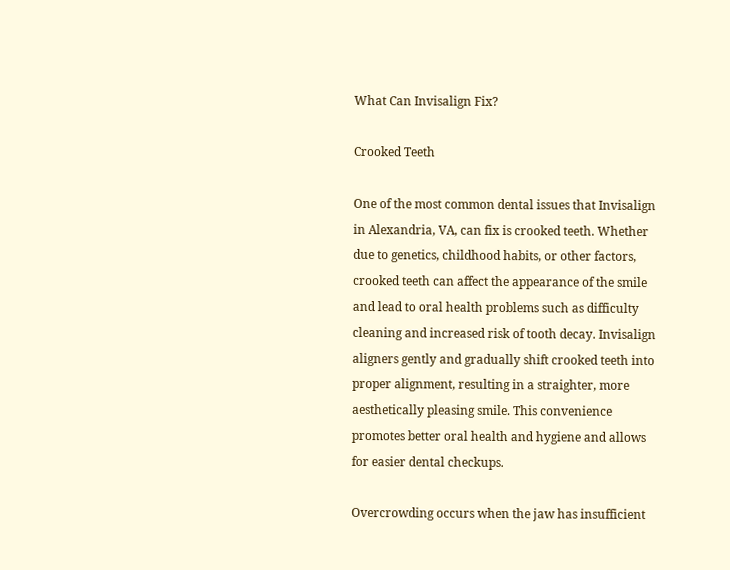What Can Invisalign Fix?

Crooked Teeth

One of the most common dental issues that Invisalign in Alexandria, VA, can fix is crooked teeth. Whether due to genetics, childhood habits, or other factors, crooked teeth can affect the appearance of the smile and lead to oral health problems such as difficulty cleaning and increased risk of tooth decay. Invisalign aligners gently and gradually shift crooked teeth into proper alignment, resulting in a straighter, more aesthetically pleasing smile. This convenience promotes better oral health and hygiene and allows for easier dental checkups.

Overcrowding occurs when the jaw has insufficient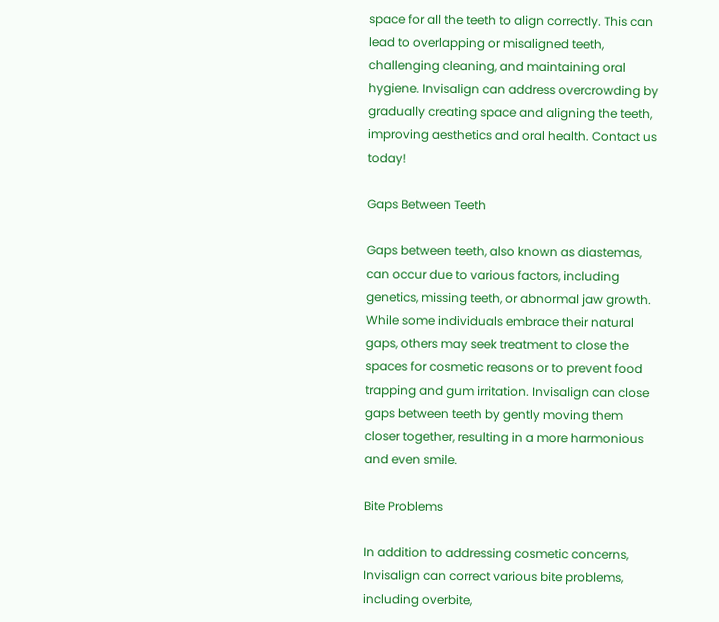space for all the teeth to align correctly. This can lead to overlapping or misaligned teeth, challenging cleaning, and maintaining oral hygiene. Invisalign can address overcrowding by gradually creating space and aligning the teeth, improving aesthetics and oral health. Contact us today!

Gaps Between Teeth

Gaps between teeth, also known as diastemas, can occur due to various factors, including genetics, missing teeth, or abnormal jaw growth. While some individuals embrace their natural gaps, others may seek treatment to close the spaces for cosmetic reasons or to prevent food trapping and gum irritation. Invisalign can close gaps between teeth by gently moving them closer together, resulting in a more harmonious and even smile.

Bite Problems

In addition to addressing cosmetic concerns, Invisalign can correct various bite problems, including overbite,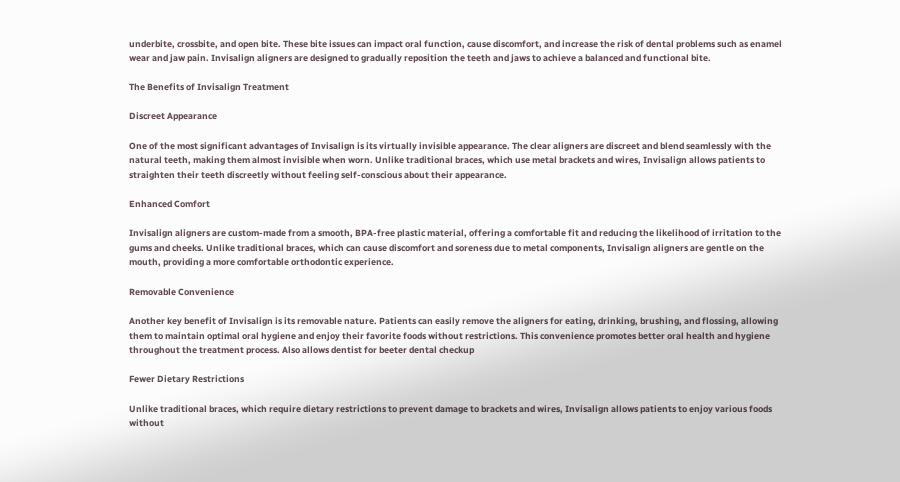underbite, crossbite, and open bite. These bite issues can impact oral function, cause discomfort, and increase the risk of dental problems such as enamel wear and jaw pain. Invisalign aligners are designed to gradually reposition the teeth and jaws to achieve a balanced and functional bite.

The Benefits of Invisalign Treatment

Discreet Appearance

One of the most significant advantages of Invisalign is its virtually invisible appearance. The clear aligners are discreet and blend seamlessly with the natural teeth, making them almost invisible when worn. Unlike traditional braces, which use metal brackets and wires, Invisalign allows patients to straighten their teeth discreetly without feeling self-conscious about their appearance.

Enhanced Comfort

Invisalign aligners are custom-made from a smooth, BPA-free plastic material, offering a comfortable fit and reducing the likelihood of irritation to the gums and cheeks. Unlike traditional braces, which can cause discomfort and soreness due to metal components, Invisalign aligners are gentle on the mouth, providing a more comfortable orthodontic experience.

Removable Convenience

Another key benefit of Invisalign is its removable nature. Patients can easily remove the aligners for eating, drinking, brushing, and flossing, allowing them to maintain optimal oral hygiene and enjoy their favorite foods without restrictions. This convenience promotes better oral health and hygiene throughout the treatment process. Also allows dentist for beeter dental checkup

Fewer Dietary Restrictions

Unlike traditional braces, which require dietary restrictions to prevent damage to brackets and wires, Invisalign allows patients to enjoy various foods without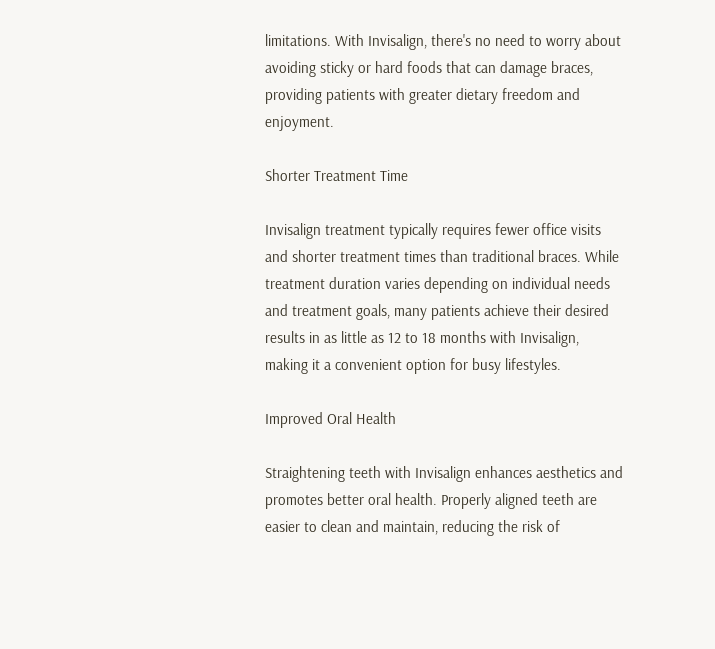limitations. With Invisalign, there's no need to worry about avoiding sticky or hard foods that can damage braces, providing patients with greater dietary freedom and enjoyment.

Shorter Treatment Time

Invisalign treatment typically requires fewer office visits and shorter treatment times than traditional braces. While treatment duration varies depending on individual needs and treatment goals, many patients achieve their desired results in as little as 12 to 18 months with Invisalign, making it a convenient option for busy lifestyles.

Improved Oral Health

Straightening teeth with Invisalign enhances aesthetics and promotes better oral health. Properly aligned teeth are easier to clean and maintain, reducing the risk of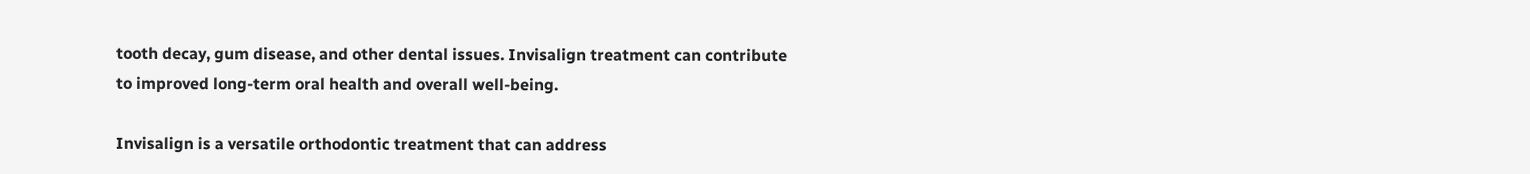tooth decay, gum disease, and other dental issues. Invisalign treatment can contribute to improved long-term oral health and overall well-being.

Invisalign is a versatile orthodontic treatment that can address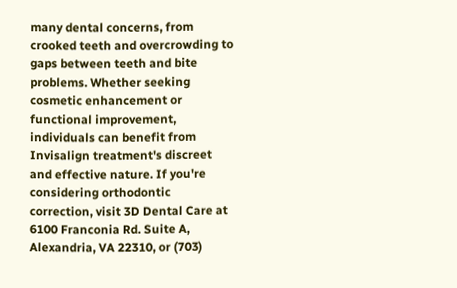many dental concerns, from crooked teeth and overcrowding to gaps between teeth and bite problems. Whether seeking cosmetic enhancement or functional improvement, individuals can benefit from Invisalign treatment's discreet and effective nature. If you're considering orthodontic correction, visit 3D Dental Care at 6100 Franconia Rd. Suite A, Alexandria, VA 22310, or (703)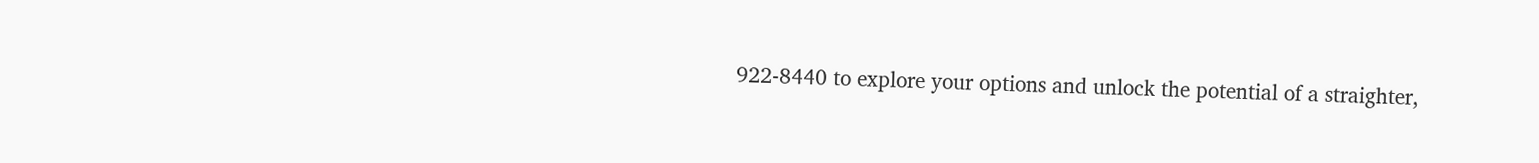922-8440 to explore your options and unlock the potential of a straighter,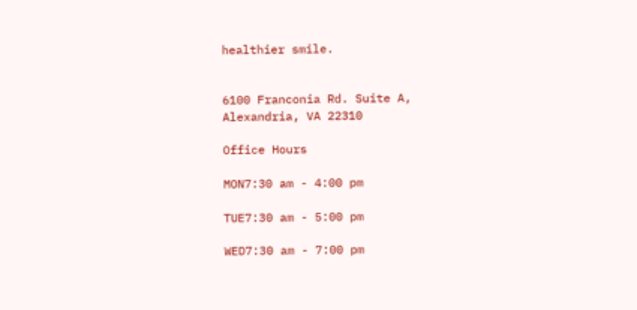healthier smile.


6100 Franconia Rd. Suite A,
Alexandria, VA 22310

Office Hours

MON7:30 am - 4:00 pm

TUE7:30 am - 5:00 pm

WED7:30 am - 7:00 pm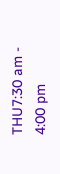THU7:30 am - 4:00 pm